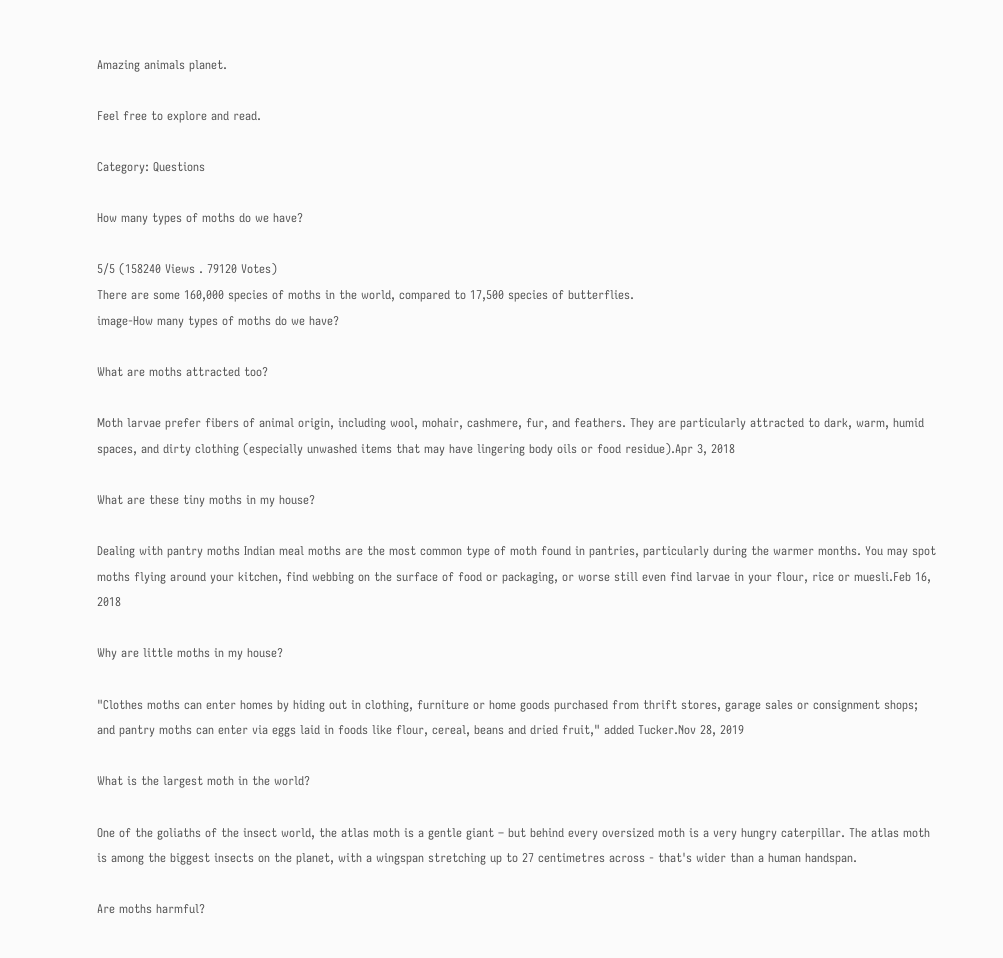Amazing animals planet.

Feel free to explore and read.

Category: Questions

How many types of moths do we have?

5/5 (158240 Views . 79120 Votes)
There are some 160,000 species of moths in the world, compared to 17,500 species of butterflies.
image-How many types of moths do we have?

What are moths attracted too?

Moth larvae prefer fibers of animal origin, including wool, mohair, cashmere, fur, and feathers. They are particularly attracted to dark, warm, humid spaces, and dirty clothing (especially unwashed items that may have lingering body oils or food residue).Apr 3, 2018

What are these tiny moths in my house?

Dealing with pantry moths Indian meal moths are the most common type of moth found in pantries, particularly during the warmer months. You may spot moths flying around your kitchen, find webbing on the surface of food or packaging, or worse still even find larvae in your flour, rice or muesli.Feb 16, 2018

Why are little moths in my house?

"Clothes moths can enter homes by hiding out in clothing, furniture or home goods purchased from thrift stores, garage sales or consignment shops; and pantry moths can enter via eggs laid in foods like flour, cereal, beans and dried fruit," added Tucker.Nov 28, 2019

What is the largest moth in the world?

One of the goliaths of the insect world, the atlas moth is a gentle giant – but behind every oversized moth is a very hungry caterpillar. The atlas moth is among the biggest insects on the planet, with a wingspan stretching up to 27 centimetres across - that's wider than a human handspan.

Are moths harmful?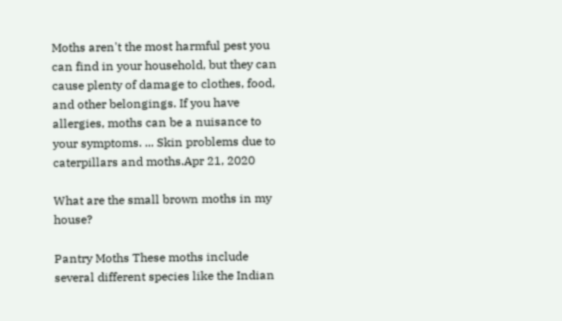Moths aren't the most harmful pest you can find in your household, but they can cause plenty of damage to clothes, food, and other belongings. If you have allergies, moths can be a nuisance to your symptoms. ... Skin problems due to caterpillars and moths.Apr 21, 2020

What are the small brown moths in my house?

Pantry Moths These moths include several different species like the Indian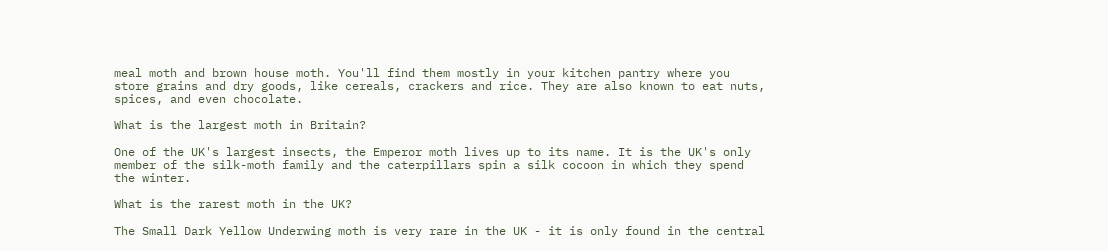meal moth and brown house moth. You'll find them mostly in your kitchen pantry where you store grains and dry goods, like cereals, crackers and rice. They are also known to eat nuts, spices, and even chocolate.

What is the largest moth in Britain?

One of the UK's largest insects, the Emperor moth lives up to its name. It is the UK's only member of the silk-moth family and the caterpillars spin a silk cocoon in which they spend the winter.

What is the rarest moth in the UK?

The Small Dark Yellow Underwing moth is very rare in the UK - it is only found in the central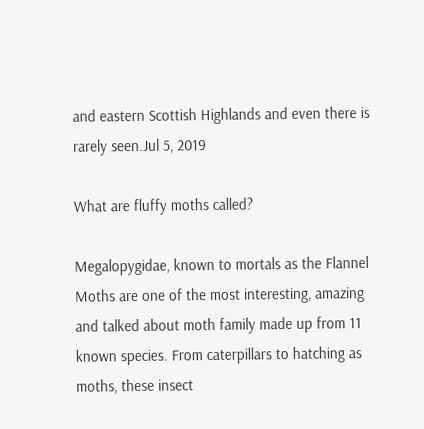and eastern Scottish Highlands and even there is rarely seen.Jul 5, 2019

What are fluffy moths called?

Megalopygidae, known to mortals as the Flannel Moths are one of the most interesting, amazing and talked about moth family made up from 11 known species. From caterpillars to hatching as moths, these insect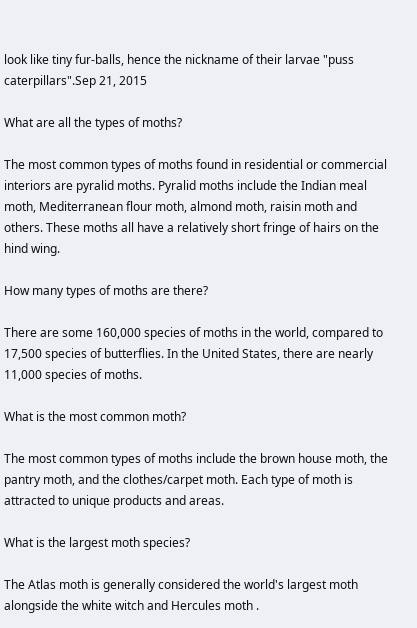look like tiny fur-balls, hence the nickname of their larvae "puss caterpillars".Sep 21, 2015

What are all the types of moths?

The most common types of moths found in residential or commercial interiors are pyralid moths. Pyralid moths include the Indian meal moth, Mediterranean flour moth, almond moth, raisin moth and others. These moths all have a relatively short fringe of hairs on the hind wing.

How many types of moths are there?

There are some 160,000 species of moths in the world, compared to 17,500 species of butterflies. In the United States, there are nearly 11,000 species of moths.

What is the most common moth?

The most common types of moths include the brown house moth, the pantry moth, and the clothes/carpet moth. Each type of moth is attracted to unique products and areas.

What is the largest moth species?

The Atlas moth is generally considered the world's largest moth alongside the white witch and Hercules moth .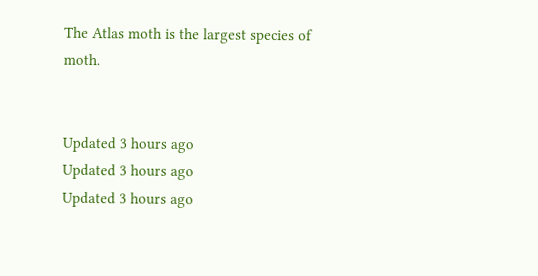The Atlas moth is the largest species of moth.


Updated 3 hours ago
Updated 3 hours ago
Updated 3 hours ago